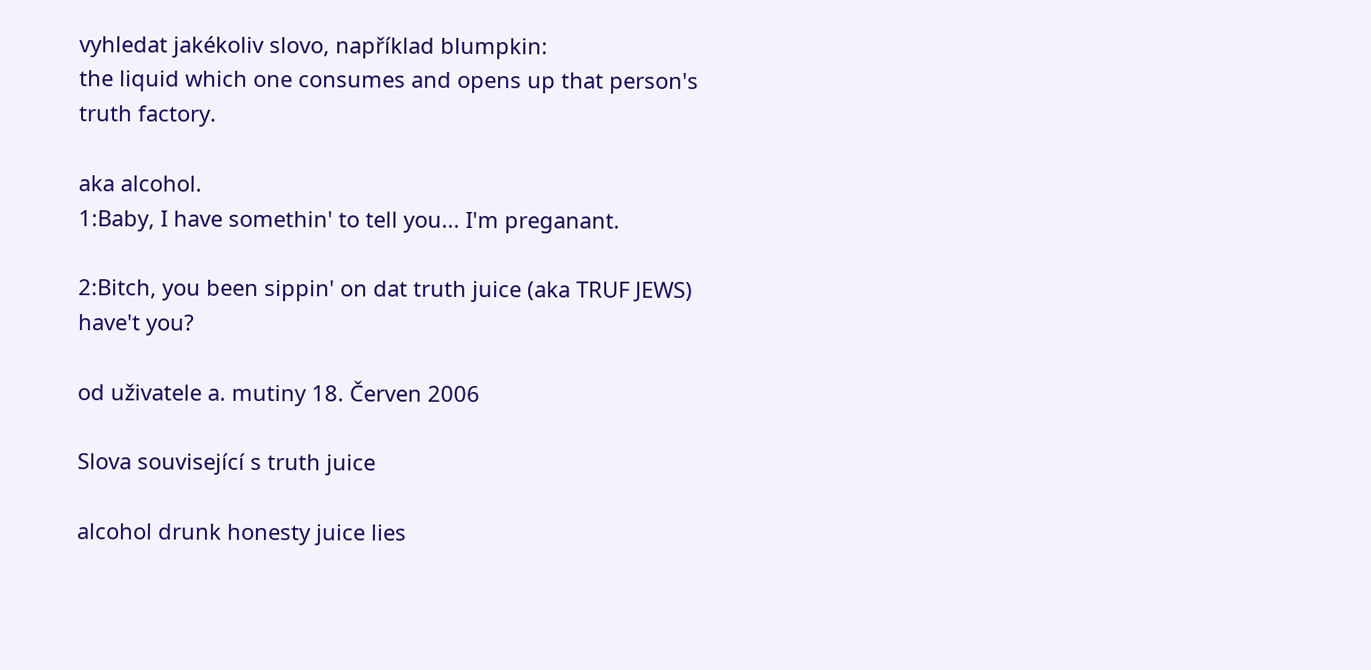vyhledat jakékoliv slovo, například blumpkin:
the liquid which one consumes and opens up that person's truth factory.

aka alcohol.
1:Baby, I have somethin' to tell you... I'm preganant.

2:Bitch, you been sippin' on dat truth juice (aka TRUF JEWS) have't you?

od uživatele a. mutiny 18. Červen 2006

Slova související s truth juice

alcohol drunk honesty juice lies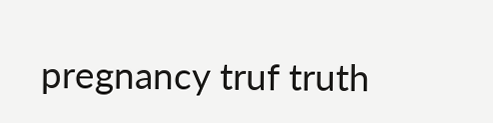pregnancy truf truth